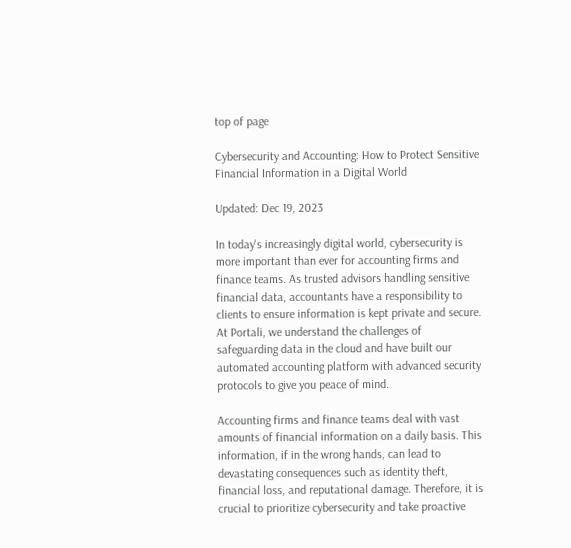top of page

Cybersecurity and Accounting: How to Protect Sensitive Financial Information in a Digital World

Updated: Dec 19, 2023

In today's increasingly digital world, cybersecurity is more important than ever for accounting firms and finance teams. As trusted advisors handling sensitive financial data, accountants have a responsibility to clients to ensure information is kept private and secure. At Portali, we understand the challenges of safeguarding data in the cloud and have built our automated accounting platform with advanced security protocols to give you peace of mind.

Accounting firms and finance teams deal with vast amounts of financial information on a daily basis. This information, if in the wrong hands, can lead to devastating consequences such as identity theft, financial loss, and reputational damage. Therefore, it is crucial to prioritize cybersecurity and take proactive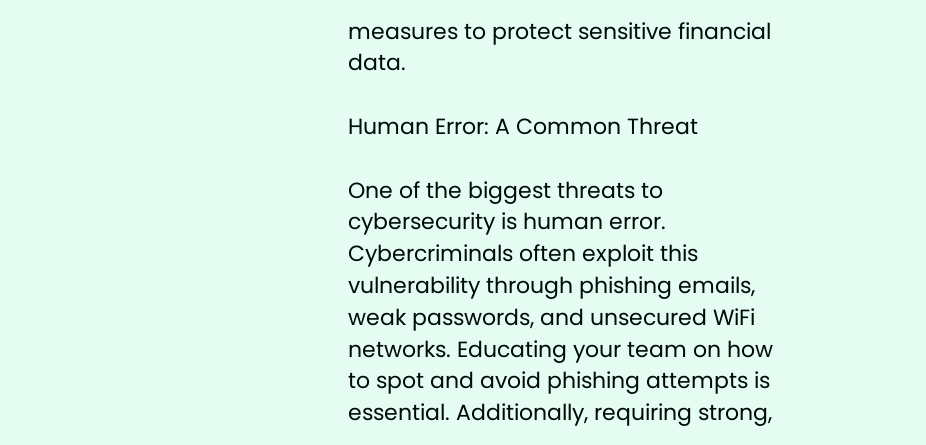measures to protect sensitive financial data.

Human Error: A Common Threat

One of the biggest threats to cybersecurity is human error. Cybercriminals often exploit this vulnerability through phishing emails, weak passwords, and unsecured WiFi networks. Educating your team on how to spot and avoid phishing attempts is essential. Additionally, requiring strong,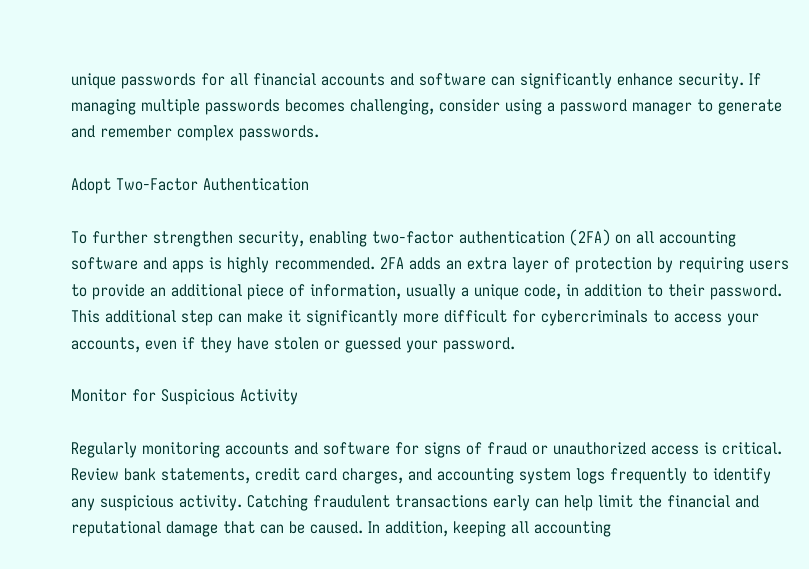unique passwords for all financial accounts and software can significantly enhance security. If managing multiple passwords becomes challenging, consider using a password manager to generate and remember complex passwords.

Adopt Two-Factor Authentication

To further strengthen security, enabling two-factor authentication (2FA) on all accounting software and apps is highly recommended. 2FA adds an extra layer of protection by requiring users to provide an additional piece of information, usually a unique code, in addition to their password. This additional step can make it significantly more difficult for cybercriminals to access your accounts, even if they have stolen or guessed your password.

Monitor for Suspicious Activity

Regularly monitoring accounts and software for signs of fraud or unauthorized access is critical. Review bank statements, credit card charges, and accounting system logs frequently to identify any suspicious activity. Catching fraudulent transactions early can help limit the financial and reputational damage that can be caused. In addition, keeping all accounting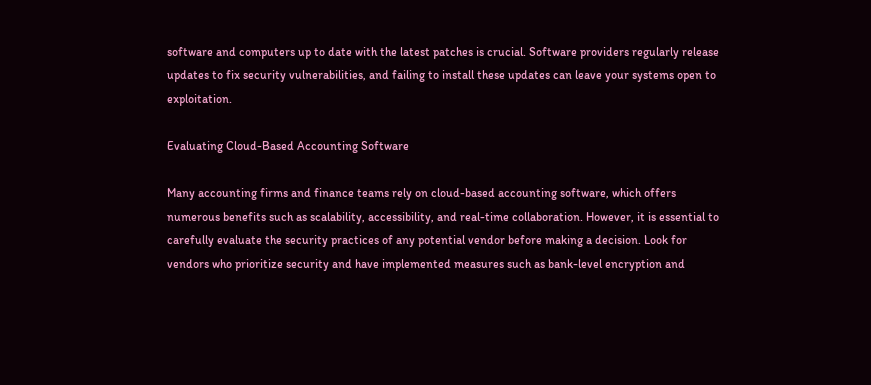software and computers up to date with the latest patches is crucial. Software providers regularly release updates to fix security vulnerabilities, and failing to install these updates can leave your systems open to exploitation.

Evaluating Cloud-Based Accounting Software

Many accounting firms and finance teams rely on cloud-based accounting software, which offers numerous benefits such as scalability, accessibility, and real-time collaboration. However, it is essential to carefully evaluate the security practices of any potential vendor before making a decision. Look for vendors who prioritize security and have implemented measures such as bank-level encryption and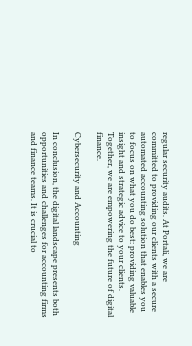regular security audits. At Portali, we are committed to providing our clients with a secure automated accounting solution that enables you to focus on what you do best: providing valuable insight and strategic advice to your clients. Together, we are empowering the future of digital finance.

Cybersecurity and Accounting

In conclusion, the digital landscape presents both opportunities and challenges for accounting firms and finance teams. It is crucial to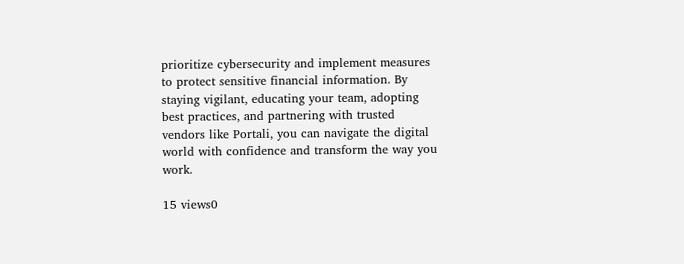prioritize cybersecurity and implement measures to protect sensitive financial information. By staying vigilant, educating your team, adopting best practices, and partnering with trusted vendors like Portali, you can navigate the digital world with confidence and transform the way you work.

15 views0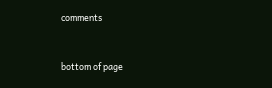comments


bottom of page